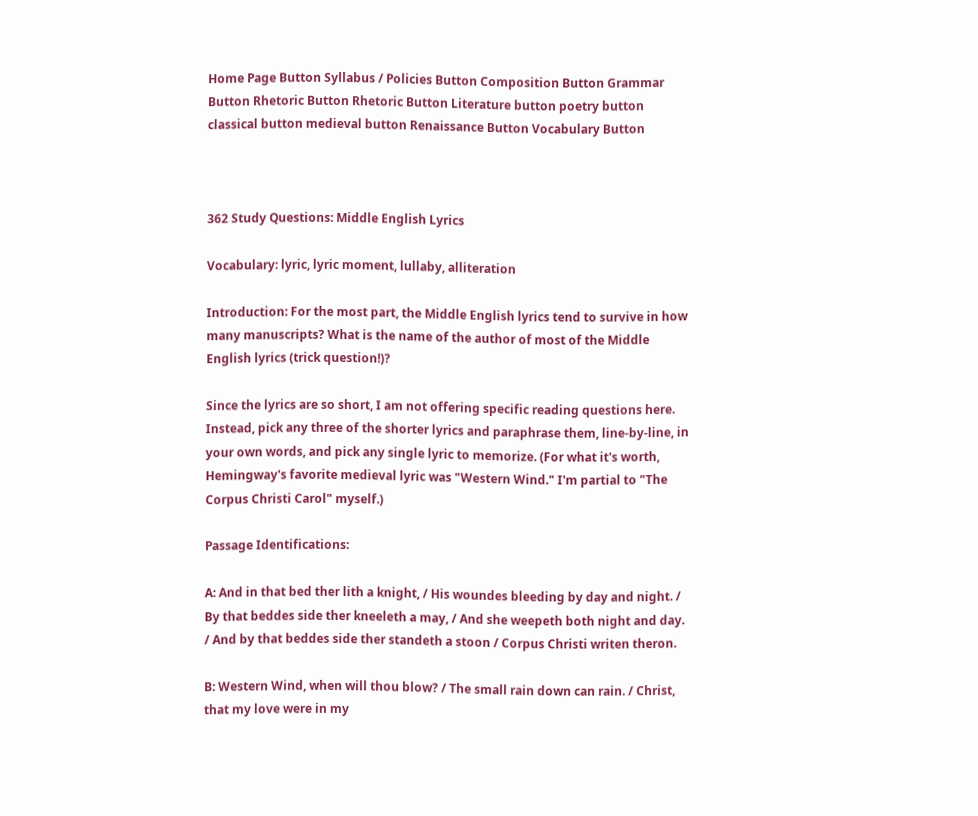Home Page Button Syllabus / Policies Button Composition Button Grammar Button Rhetoric Button Rhetoric Button Literature button poetry button classical button medieval button Renaissance Button Vocabulary Button



362 Study Questions: Middle English Lyrics

Vocabulary: lyric, lyric moment, lullaby, alliteration

Introduction: For the most part, the Middle English lyrics tend to survive in how many manuscripts? What is the name of the author of most of the Middle English lyrics (trick question!)?

Since the lyrics are so short, I am not offering specific reading questions here. Instead, pick any three of the shorter lyrics and paraphrase them, line-by-line, in your own words, and pick any single lyric to memorize. (For what it's worth, Hemingway's favorite medieval lyric was "Western Wind." I'm partial to "The Corpus Christi Carol" myself.)

Passage Identifications:

A: And in that bed ther lith a knight, / His woundes bleeding by day and night. / By that beddes side ther kneeleth a may, / And she weepeth both night and day. / And by that beddes side ther standeth a stoon / Corpus Christi writen theron.

B: Western Wind, when will thou blow? / The small rain down can rain. / Christ, that my love were in my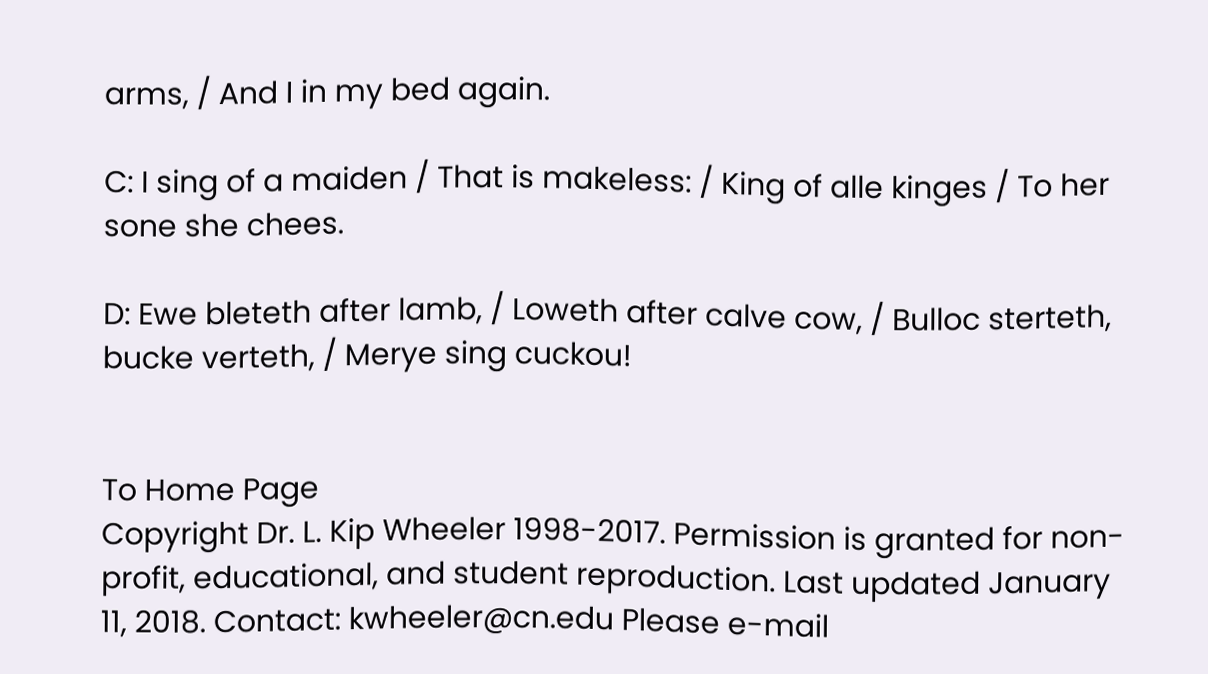arms, / And I in my bed again.

C: I sing of a maiden / That is makeless: / King of alle kinges / To her sone she chees.

D: Ewe bleteth after lamb, / Loweth after calve cow, / Bulloc sterteth, bucke verteth, / Merye sing cuckou!


To Home Page
Copyright Dr. L. Kip Wheeler 1998-2017. Permission is granted for non-profit, educational, and student reproduction. Last updated January 11, 2018. Contact: kwheeler@cn.edu Please e-mail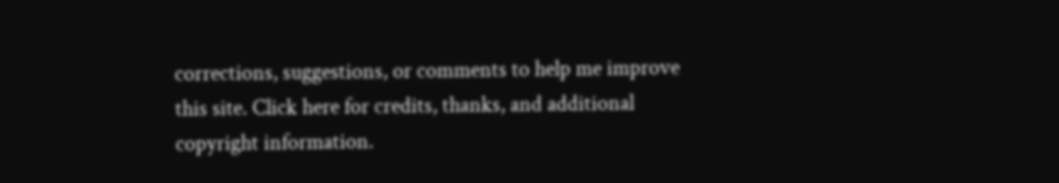corrections, suggestions, or comments to help me improve this site. Click here for credits, thanks, and additional copyright information.